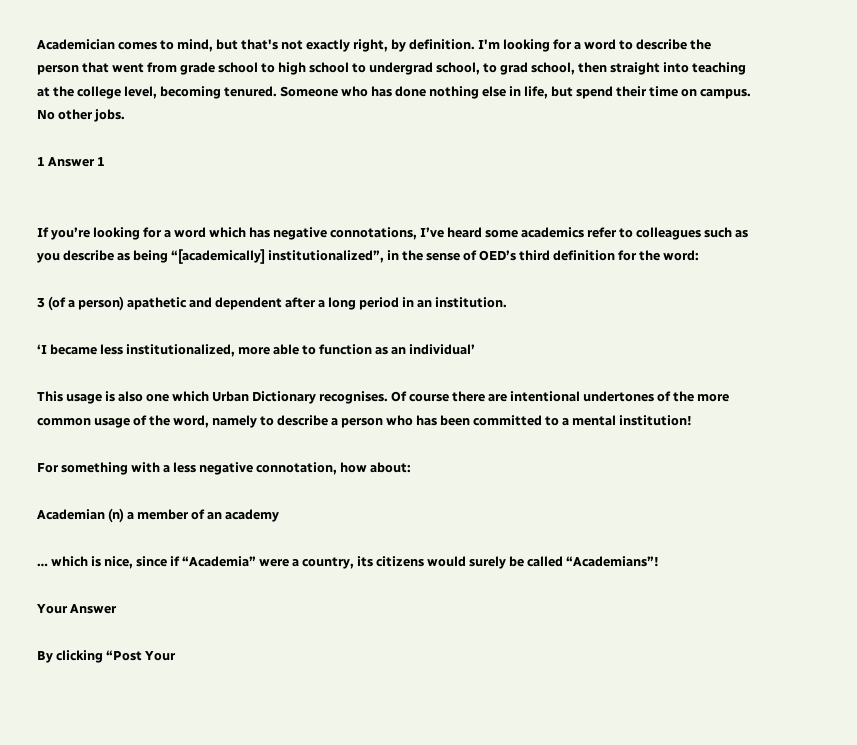Academician comes to mind, but that's not exactly right, by definition. I'm looking for a word to describe the person that went from grade school to high school to undergrad school, to grad school, then straight into teaching at the college level, becoming tenured. Someone who has done nothing else in life, but spend their time on campus. No other jobs.

1 Answer 1


If you’re looking for a word which has negative connotations, I’ve heard some academics refer to colleagues such as you describe as being “[academically] institutionalized”, in the sense of OED’s third definition for the word:

3 (of a person) apathetic and dependent after a long period in an institution.

‘I became less institutionalized, more able to function as an individual’

This usage is also one which Urban Dictionary recognises. Of course there are intentional undertones of the more common usage of the word, namely to describe a person who has been committed to a mental institution!

For something with a less negative connotation, how about:

Academian (n) a member of an academy

… which is nice, since if “Academia” were a country, its citizens would surely be called “Academians”!

Your Answer

By clicking “Post Your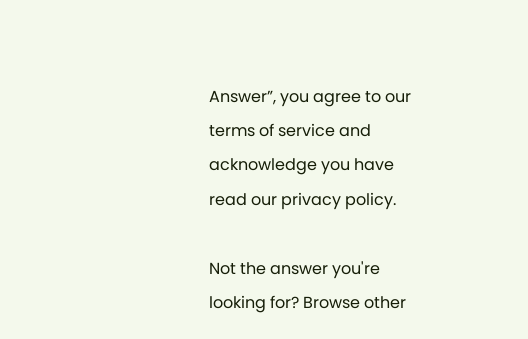Answer”, you agree to our terms of service and acknowledge you have read our privacy policy.

Not the answer you're looking for? Browse other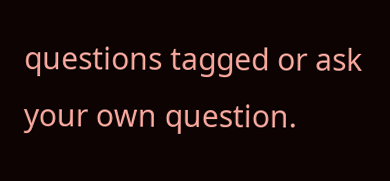questions tagged or ask your own question.